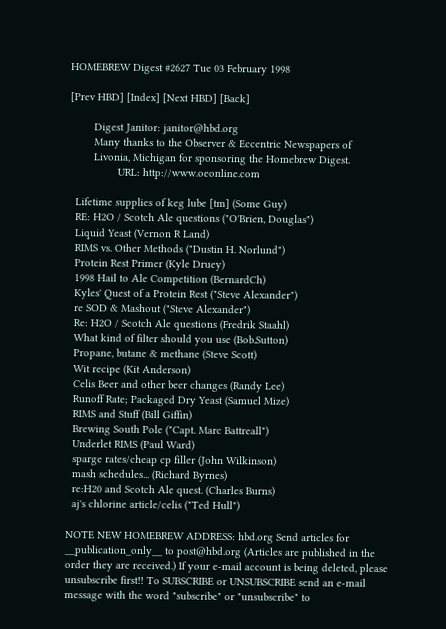HOMEBREW Digest #2627 Tue 03 February 1998

[Prev HBD] [Index] [Next HBD] [Back]

        Digest Janitor: janitor@hbd.org
        Many thanks to the Observer & Eccentric Newspapers of
        Livonia, Michigan for sponsoring the Homebrew Digest.
                URL: http://www.oeonline.com

  Lifetime supplies of keg lube [tm] (Some Guy)
  RE: H2O / Scotch Ale questions ("O'Brien, Douglas")
  Liquid Yeast (Vernon R Land)
  RIMS vs. Other Methods ("Dustin H. Norlund")
  Protein Rest Primer (Kyle Druey)
  1998 Hail to Ale Competition (BernardCh)
  Kyles' Quest of a Protein Rest ("Steve Alexander")
  re SOD & Mashout ("Steve Alexander")
  Re: H2O / Scotch Ale questions (Fredrik Staahl)
  What kind of filter should you use (Bob.Sutton)
  Propane, butane & methane (Steve Scott)
  Wit recipe (Kit Anderson)
  Celis Beer and other beer changes (Randy Lee)
  Runoff Rate; Packaged Dry Yeast (Samuel Mize)
  RIMS and Stuff (Bill Giffin)
  Brewing South Pole ("Capt. Marc Battreall")
  Underlet RIMS (Paul Ward)
  sparge rates/cheap cp filler (John Wilkinson)
  mash schedules... (Richard Byrnes)
  re:H20 and Scotch Ale quest. (Charles Burns)
  aj's chlorine article/celis ("Ted Hull")

NOTE NEW HOMEBREW ADDRESS: hbd.org Send articles for __publication_only__ to post@hbd.org (Articles are published in the order they are received.) If your e-mail account is being deleted, please unsubscribe first!! To SUBSCRIBE or UNSUBSCRIBE send an e-mail message with the word "subscribe" or "unsubscribe" to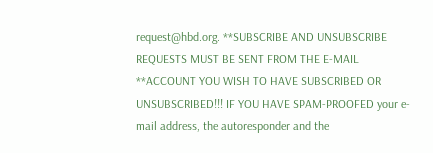request@hbd.org. **SUBSCRIBE AND UNSUBSCRIBE REQUESTS MUST BE SENT FROM THE E-MAIL **ACCOUNT YOU WISH TO HAVE SUBSCRIBED OR UNSUBSCRIBED!!! IF YOU HAVE SPAM-PROOFED your e-mail address, the autoresponder and the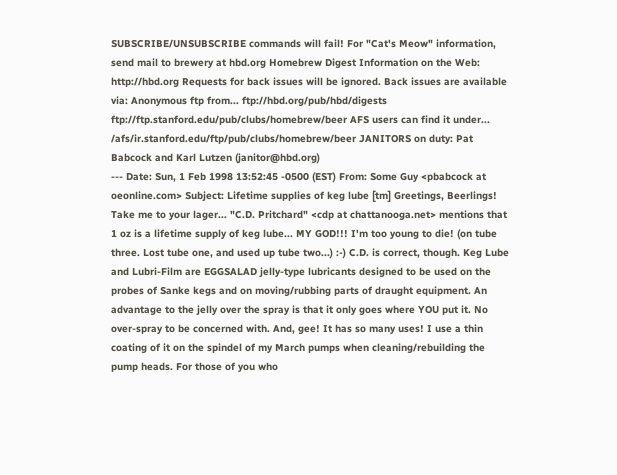SUBSCRIBE/UNSUBSCRIBE commands will fail! For "Cat's Meow" information, send mail to brewery at hbd.org Homebrew Digest Information on the Web: http://hbd.org Requests for back issues will be ignored. Back issues are available via: Anonymous ftp from... ftp://hbd.org/pub/hbd/digests ftp://ftp.stanford.edu/pub/clubs/homebrew/beer AFS users can find it under... /afs/ir.stanford.edu/ftp/pub/clubs/homebrew/beer JANITORS on duty: Pat Babcock and Karl Lutzen (janitor@hbd.org)
--- Date: Sun, 1 Feb 1998 13:52:45 -0500 (EST) From: Some Guy <pbabcock at oeonline.com> Subject: Lifetime supplies of keg lube [tm] Greetings, Beerlings! Take me to your lager... "C.D. Pritchard" <cdp at chattanooga.net> mentions that 1 oz is a lifetime supply of keg lube... MY GOD!!! I'm too young to die! (on tube three. Lost tube one, and used up tube two...) :-) C.D. is correct, though. Keg Lube and Lubri-Film are EGGSALAD jelly-type lubricants designed to be used on the probes of Sanke kegs and on moving/rubbing parts of draught equipment. An advantage to the jelly over the spray is that it only goes where YOU put it. No over-spray to be concerned with. And, gee! It has so many uses! I use a thin coating of it on the spindel of my March pumps when cleaning/rebuilding the pump heads. For those of you who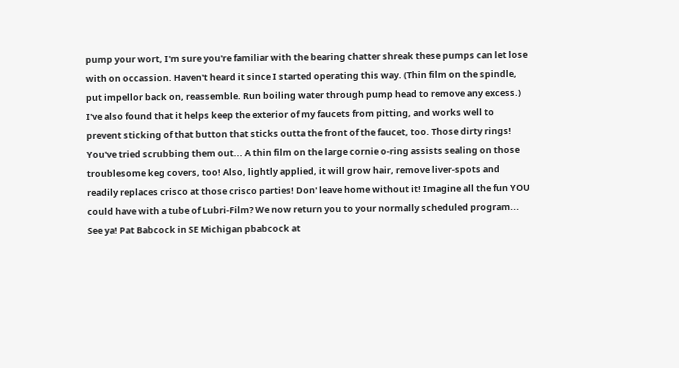pump your wort, I'm sure you're familiar with the bearing chatter shreak these pumps can let lose with on occassion. Haven't heard it since I started operating this way. (Thin film on the spindle, put impellor back on, reassemble. Run boiling water through pump head to remove any excess.) I've also found that it helps keep the exterior of my faucets from pitting, and works well to prevent sticking of that button that sticks outta the front of the faucet, too. Those dirty rings! You've tried scrubbing them out... A thin film on the large cornie o-ring assists sealing on those troublesome keg covers, too! Also, lightly applied, it will grow hair, remove liver-spots and readily replaces crisco at those crisco parties! Don' leave home without it! Imagine all the fun YOU could have with a tube of Lubri-Film? We now return you to your normally scheduled program... See ya! Pat Babcock in SE Michigan pbabcock at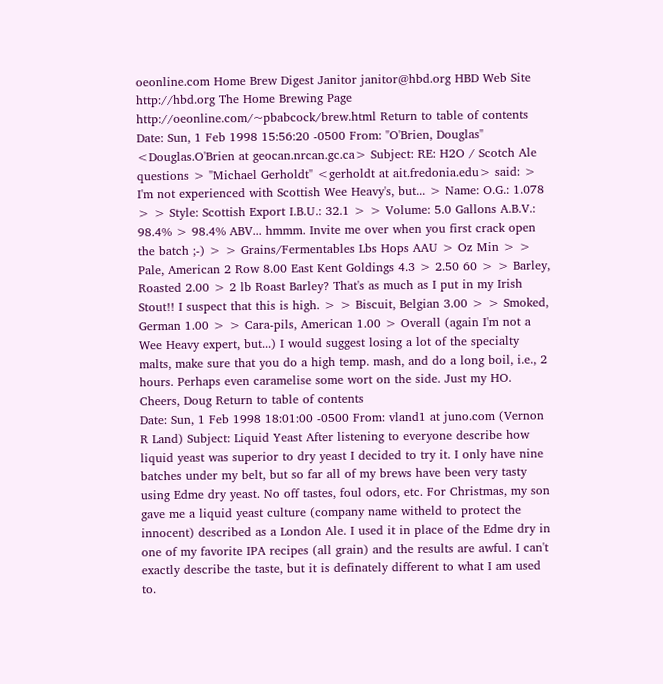oeonline.com Home Brew Digest Janitor janitor@hbd.org HBD Web Site http://hbd.org The Home Brewing Page http://oeonline.com/~pbabcock/brew.html Return to table of contents
Date: Sun, 1 Feb 1998 15:56:20 -0500 From: "O'Brien, Douglas" <Douglas.O'Brien at geocan.nrcan.gc.ca> Subject: RE: H2O / Scotch Ale questions > "Michael Gerholdt" <gerholdt at ait.fredonia.edu> said: > I'm not experienced with Scottish Wee Heavy's, but... > Name: O.G.: 1.078 > > Style: Scottish Export I.B.U.: 32.1 > > Volume: 5.0 Gallons A.B.V.: 98.4% > 98.4% ABV... hmmm. Invite me over when you first crack open the batch ;-) > > Grains/Fermentables Lbs Hops AAU > Oz Min > > Pale, American 2 Row 8.00 East Kent Goldings 4.3 > 2.50 60 > > Barley, Roasted 2.00 > 2 lb Roast Barley? That's as much as I put in my Irish Stout!! I suspect that this is high. > > Biscuit, Belgian 3.00 > > Smoked, German 1.00 > > Cara-pils, American 1.00 > Overall (again I'm not a Wee Heavy expert, but...) I would suggest losing a lot of the specialty malts, make sure that you do a high temp. mash, and do a long boil, i.e., 2 hours. Perhaps even caramelise some wort on the side. Just my HO. Cheers, Doug Return to table of contents
Date: Sun, 1 Feb 1998 18:01:00 -0500 From: vland1 at juno.com (Vernon R Land) Subject: Liquid Yeast After listening to everyone describe how liquid yeast was superior to dry yeast I decided to try it. I only have nine batches under my belt, but so far all of my brews have been very tasty using Edme dry yeast. No off tastes, foul odors, etc. For Christmas, my son gave me a liquid yeast culture (company name witheld to protect the innocent) described as a London Ale. I used it in place of the Edme dry in one of my favorite IPA recipes (all grain) and the results are awful. I can't exactly describe the taste, but it is definately different to what I am used to.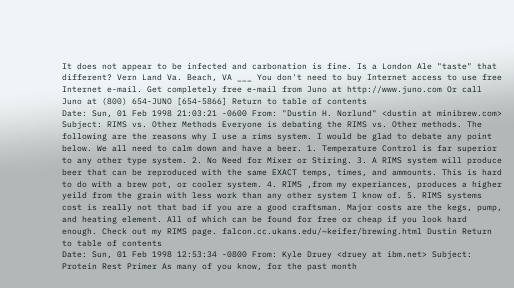It does not appear to be infected and carbonation is fine. Is a London Ale "taste" that different? Vern Land Va. Beach, VA ___ You don't need to buy Internet access to use free Internet e-mail. Get completely free e-mail from Juno at http://www.juno.com Or call Juno at (800) 654-JUNO [654-5866] Return to table of contents
Date: Sun, 01 Feb 1998 21:03:21 -0600 From: "Dustin H. Norlund" <dustin at minibrew.com> Subject: RIMS vs. Other Methods Everyone is debating the RIMS vs. Other methods. The following are the reasons why I use a rims system. I would be glad to debate any point below. We all need to calm down and have a beer. 1. Temperature Control is far superior to any other type system. 2. No Need for Mixer or Stiring. 3. A RIMS system will produce beer that can be reproduced with the same EXACT temps, times, and ammounts. This is hard to do with a brew pot, or cooler system. 4. RIMS ,from my experiances, produces a higher yeild from the grain with less work than any other system I know of. 5. RIMS systems cost is really not that bad if you are a good craftsman. Major costs are the kegs, pump, and heating element. All of which can be found for free or cheap if you look hard enough. Check out my RIMS page. falcon.cc.ukans.edu/~keifer/brewing.html Dustin Return to table of contents
Date: Sun, 01 Feb 1998 12:53:34 -0800 From: Kyle Druey <druey at ibm.net> Subject: Protein Rest Primer As many of you know, for the past month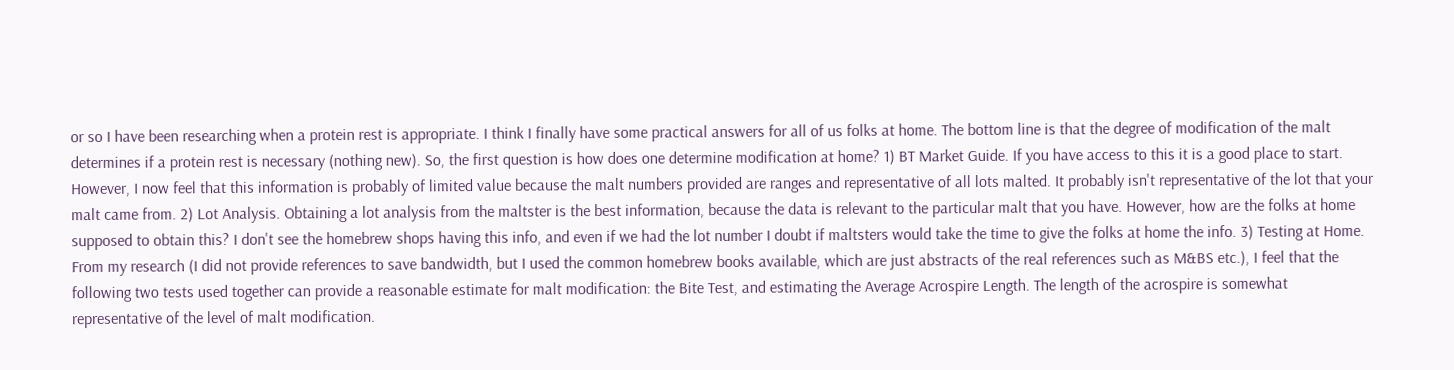or so I have been researching when a protein rest is appropriate. I think I finally have some practical answers for all of us folks at home. The bottom line is that the degree of modification of the malt determines if a protein rest is necessary (nothing new). So, the first question is how does one determine modification at home? 1) BT Market Guide. If you have access to this it is a good place to start. However, I now feel that this information is probably of limited value because the malt numbers provided are ranges and representative of all lots malted. It probably isn't representative of the lot that your malt came from. 2) Lot Analysis. Obtaining a lot analysis from the maltster is the best information, because the data is relevant to the particular malt that you have. However, how are the folks at home supposed to obtain this? I don't see the homebrew shops having this info, and even if we had the lot number I doubt if maltsters would take the time to give the folks at home the info. 3) Testing at Home. From my research (I did not provide references to save bandwidth, but I used the common homebrew books available, which are just abstracts of the real references such as M&BS etc.), I feel that the following two tests used together can provide a reasonable estimate for malt modification: the Bite Test, and estimating the Average Acrospire Length. The length of the acrospire is somewhat representative of the level of malt modification.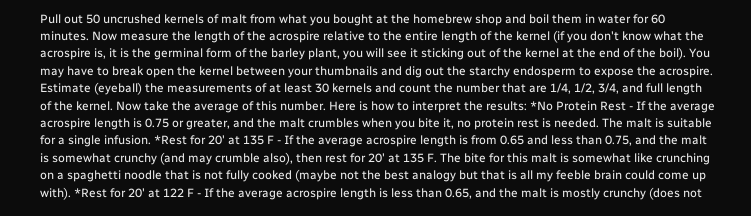Pull out 50 uncrushed kernels of malt from what you bought at the homebrew shop and boil them in water for 60 minutes. Now measure the length of the acrospire relative to the entire length of the kernel (if you don't know what the acrospire is, it is the germinal form of the barley plant, you will see it sticking out of the kernel at the end of the boil). You may have to break open the kernel between your thumbnails and dig out the starchy endosperm to expose the acrospire. Estimate (eyeball) the measurements of at least 30 kernels and count the number that are 1/4, 1/2, 3/4, and full length of the kernel. Now take the average of this number. Here is how to interpret the results: *No Protein Rest - If the average acrospire length is 0.75 or greater, and the malt crumbles when you bite it, no protein rest is needed. The malt is suitable for a single infusion. *Rest for 20' at 135 F - If the average acrospire length is from 0.65 and less than 0.75, and the malt is somewhat crunchy (and may crumble also), then rest for 20' at 135 F. The bite for this malt is somewhat like crunching on a spaghetti noodle that is not fully cooked (maybe not the best analogy but that is all my feeble brain could come up with). *Rest for 20' at 122 F - If the average acrospire length is less than 0.65, and the malt is mostly crunchy (does not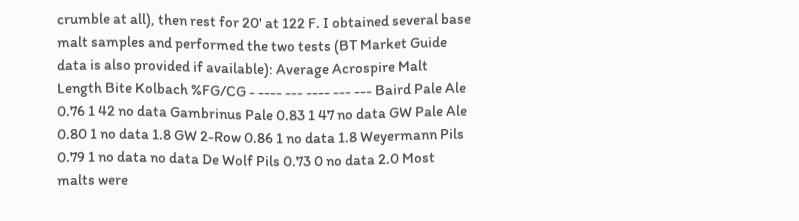crumble at all), then rest for 20' at 122 F. I obtained several base malt samples and performed the two tests (BT Market Guide data is also provided if available): Average Acrospire Malt Length Bite Kolbach %FG/CG - ---- --- ---- --- --- Baird Pale Ale 0.76 1 42 no data Gambrinus Pale 0.83 1 47 no data GW Pale Ale 0.80 1 no data 1.8 GW 2-Row 0.86 1 no data 1.8 Weyermann Pils 0.79 1 no data no data De Wolf Pils 0.73 0 no data 2.0 Most malts were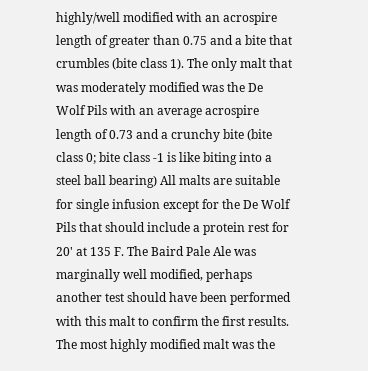highly/well modified with an acrospire length of greater than 0.75 and a bite that crumbles (bite class 1). The only malt that was moderately modified was the De Wolf Pils with an average acrospire length of 0.73 and a crunchy bite (bite class 0; bite class -1 is like biting into a steel ball bearing) All malts are suitable for single infusion except for the De Wolf Pils that should include a protein rest for 20' at 135 F. The Baird Pale Ale was marginally well modified, perhaps another test should have been performed with this malt to confirm the first results. The most highly modified malt was the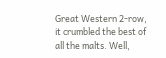Great Western 2-row, it crumbled the best of all the malts. Well,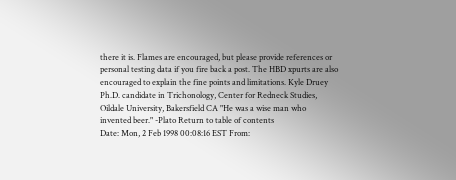there it is. Flames are encouraged, but please provide references or personal testing data if you fire back a post. The HBD xpurts are also encouraged to explain the fine points and limitations. Kyle Druey Ph.D. candidate in Trichonology, Center for Redneck Studies, Oildale University, Bakersfield CA "He was a wise man who invented beer." -Plato Return to table of contents
Date: Mon, 2 Feb 1998 00:08:16 EST From: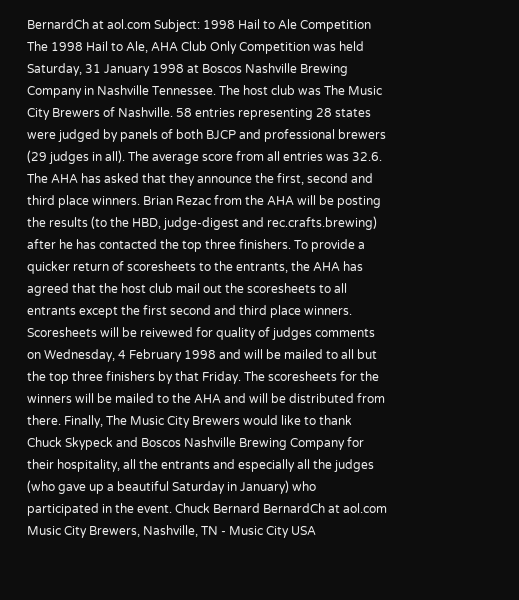BernardCh at aol.com Subject: 1998 Hail to Ale Competition The 1998 Hail to Ale, AHA Club Only Competition was held Saturday, 31 January 1998 at Boscos Nashville Brewing Company in Nashville Tennessee. The host club was The Music City Brewers of Nashville. 58 entries representing 28 states were judged by panels of both BJCP and professional brewers (29 judges in all). The average score from all entries was 32.6. The AHA has asked that they announce the first, second and third place winners. Brian Rezac from the AHA will be posting the results (to the HBD, judge-digest and rec.crafts.brewing) after he has contacted the top three finishers. To provide a quicker return of scoresheets to the entrants, the AHA has agreed that the host club mail out the scoresheets to all entrants except the first second and third place winners. Scoresheets will be reivewed for quality of judges comments on Wednesday, 4 February 1998 and will be mailed to all but the top three finishers by that Friday. The scoresheets for the winners will be mailed to the AHA and will be distributed from there. Finally, The Music City Brewers would like to thank Chuck Skypeck and Boscos Nashville Brewing Company for their hospitality, all the entrants and especially all the judges (who gave up a beautiful Saturday in January) who participated in the event. Chuck Bernard BernardCh at aol.com Music City Brewers, Nashville, TN - Music City USA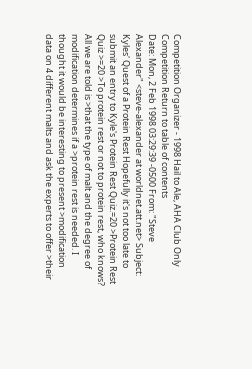Competition Organizer - 1998 Hail to Ale, AHA Club Only Competition Return to table of contents
Date: Mon, 2 Feb 1998 03:29:39 -0500 From: "Steve Alexander" <steve-alexander at worldnet.att.net> Subject: Kyles' Quest of a Protein Rest Hopefully it's not too late to submit an entry to Kyle's Protein Rest Quiz.=20 >Protein Rest Quiz >=20 >To protein rest or not to protein rest, who knows? All we are told is >that the type of malt and the degree of modification determines if a >protein rest is needed. I thought it would be interesting to present >modification data on 4 different malts and ask the experts to offer >their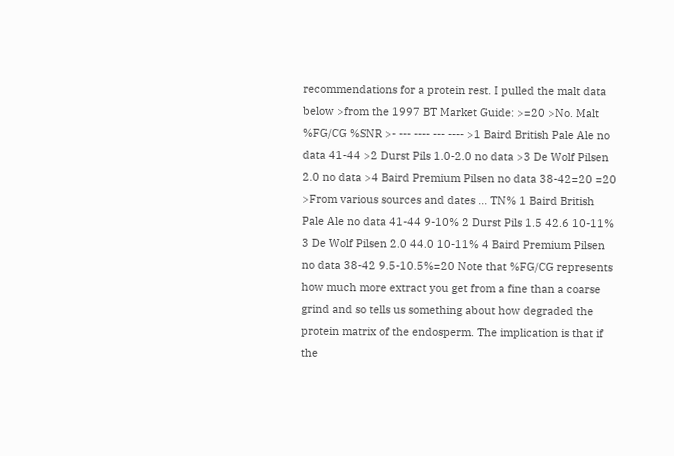recommendations for a protein rest. I pulled the malt data below >from the 1997 BT Market Guide: >=20 >No. Malt %FG/CG %SNR >- --- ---- --- ---- >1 Baird British Pale Ale no data 41-44 >2 Durst Pils 1.0-2.0 no data >3 De Wolf Pilsen 2.0 no data >4 Baird Premium Pilsen no data 38-42=20 =20 >From various sources and dates ... TN% 1 Baird British Pale Ale no data 41-44 9-10% 2 Durst Pils 1.5 42.6 10-11% 3 De Wolf Pilsen 2.0 44.0 10-11% 4 Baird Premium Pilsen no data 38-42 9.5-10.5%=20 Note that %FG/CG represents how much more extract you get from a fine than a coarse grind and so tells us something about how degraded the protein matrix of the endosperm. The implication is that if the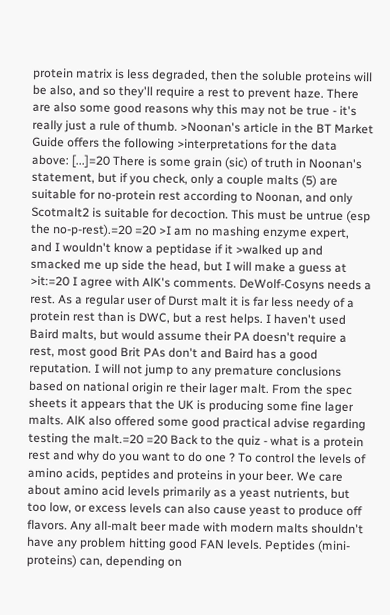protein matrix is less degraded, then the soluble proteins will be also, and so they'll require a rest to prevent haze. There are also some good reasons why this may not be true - it's really just a rule of thumb. >Noonan's article in the BT Market Guide offers the following >interpretations for the data above: [...]=20 There is some grain (sic) of truth in Noonan's statement, but if you check, only a couple malts (5) are suitable for no-protein rest according to Noonan, and only Scotmalt2 is suitable for decoction. This must be untrue (esp the no-p-rest).=20 =20 >I am no mashing enzyme expert, and I wouldn't know a peptidase if it >walked up and smacked me up side the head, but I will make a guess at >it:=20 I agree with AlK's comments. DeWolf-Cosyns needs a rest. As a regular user of Durst malt it is far less needy of a protein rest than is DWC, but a rest helps. I haven't used Baird malts, but would assume their PA doesn't require a rest, most good Brit PAs don't and Baird has a good reputation. I will not jump to any premature conclusions based on national origin re their lager malt. From the spec sheets it appears that the UK is producing some fine lager malts. AlK also offered some good practical advise regarding testing the malt.=20 =20 Back to the quiz - what is a protein rest and why do you want to do one ? To control the levels of amino acids, peptides and proteins in your beer. We care about amino acid levels primarily as a yeast nutrients, but too low, or excess levels can also cause yeast to produce off flavors. Any all-malt beer made with modern malts shouldn't have any problem hitting good FAN levels. Peptides (mini-proteins) can, depending on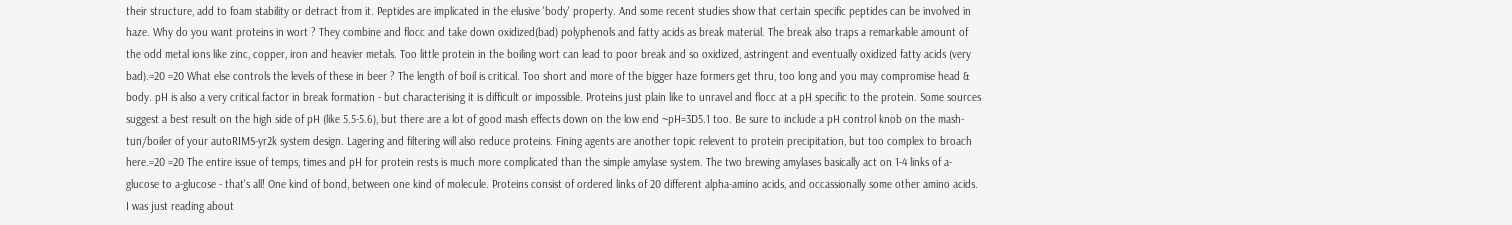their structure, add to foam stability or detract from it. Peptides are implicated in the elusive 'body' property. And some recent studies show that certain specific peptides can be involved in haze. Why do you want proteins in wort ? They combine and flocc and take down oxidized(bad) polyphenols and fatty acids as break material. The break also traps a remarkable amount of the odd metal ions like zinc, copper, iron and heavier metals. Too little protein in the boiling wort can lead to poor break and so oxidized, astringent and eventually oxidized fatty acids (very bad).=20 =20 What else controls the levels of these in beer ? The length of boil is critical. Too short and more of the bigger haze formers get thru, too long and you may compromise head & body. pH is also a very critical factor in break formation - but characterising it is difficult or impossible. Proteins just plain like to unravel and flocc at a pH specific to the protein. Some sources suggest a best result on the high side of pH (like 5.5-5.6), but there are a lot of good mash effects down on the low end ~pH=3D5.1 too. Be sure to include a pH control knob on the mash-tun/boiler of your autoRIMS-yr2k system design. Lagering and filtering will also reduce proteins. Fining agents are another topic relevent to protein precipitation, but too complex to broach here.=20 =20 The entire issue of temps, times and pH for protein rests is much more complicated than the simple amylase system. The two brewing amylases basically act on 1-4 links of a-glucose to a-glucose - that's all! One kind of bond, between one kind of molecule. Proteins consist of ordered links of 20 different alpha-amino acids, and occassionally some other amino acids. I was just reading about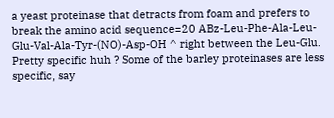a yeast proteinase that detracts from foam and prefers to break the amino acid sequence=20 ABz-Leu-Phe-Ala-Leu-Glu-Val-Ala-Tyr-(NO)-Asp-OH ^ right between the Leu-Glu. Pretty specific huh ? Some of the barley proteinases are less specific, say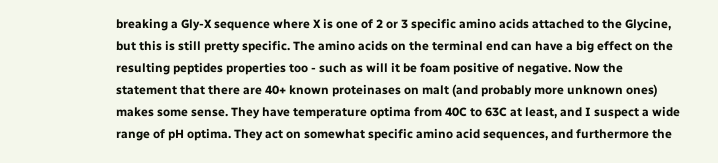breaking a Gly-X sequence where X is one of 2 or 3 specific amino acids attached to the Glycine, but this is still pretty specific. The amino acids on the terminal end can have a big effect on the resulting peptides properties too - such as will it be foam positive of negative. Now the statement that there are 40+ known proteinases on malt (and probably more unknown ones) makes some sense. They have temperature optima from 40C to 63C at least, and I suspect a wide range of pH optima. They act on somewhat specific amino acid sequences, and furthermore the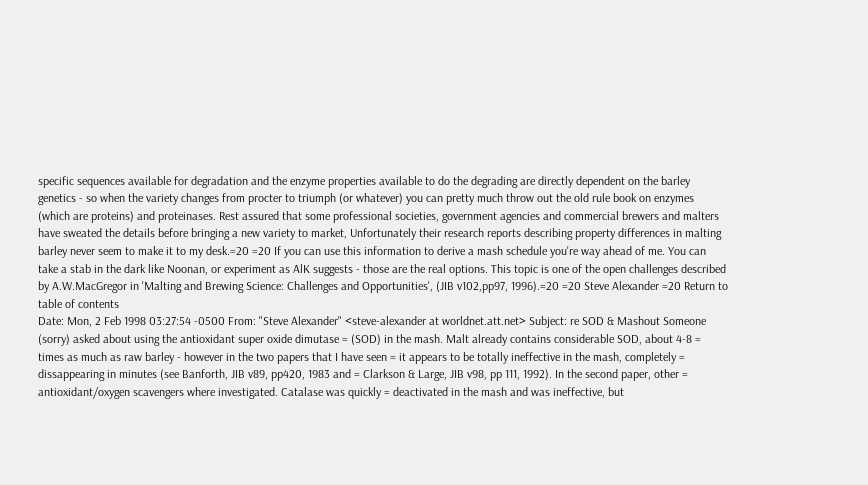specific sequences available for degradation and the enzyme properties available to do the degrading are directly dependent on the barley genetics - so when the variety changes from procter to triumph (or whatever) you can pretty much throw out the old rule book on enzymes (which are proteins) and proteinases. Rest assured that some professional societies, government agencies and commercial brewers and malters have sweated the details before bringing a new variety to market, Unfortunately their research reports describing property differences in malting barley never seem to make it to my desk.=20 =20 If you can use this information to derive a mash schedule you're way ahead of me. You can take a stab in the dark like Noonan, or experiment as AlK suggests - those are the real options. This topic is one of the open challenges described by A.W.MacGregor in 'Malting and Brewing Science: Challenges and Opportunities', (JIB v102,pp97, 1996).=20 =20 Steve Alexander =20 Return to table of contents
Date: Mon, 2 Feb 1998 03:27:54 -0500 From: "Steve Alexander" <steve-alexander at worldnet.att.net> Subject: re SOD & Mashout Someone (sorry) asked about using the antioxidant super oxide dimutase = (SOD) in the mash. Malt already contains considerable SOD, about 4-8 = times as much as raw barley - however in the two papers that I have seen = it appears to be totally ineffective in the mash, completely = dissappearing in minutes (see Banforth, JIB v89, pp420, 1983 and = Clarkson & Large, JIB v98, pp 111, 1992). In the second paper, other = antioxidant/oxygen scavengers where investigated. Catalase was quickly = deactivated in the mash and was ineffective, but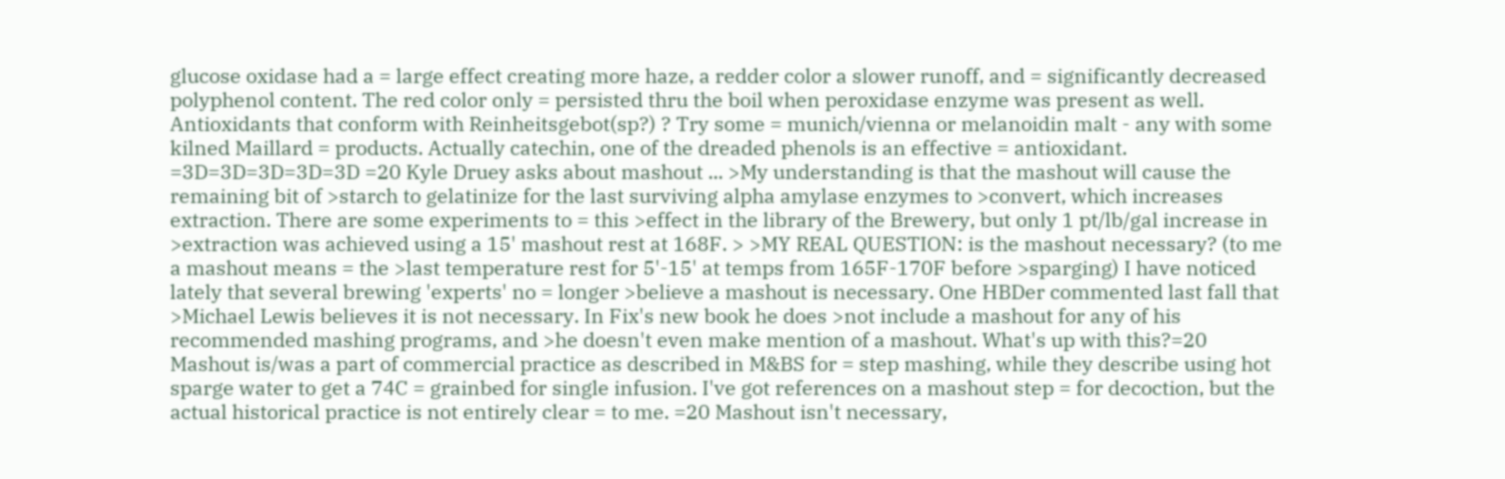glucose oxidase had a = large effect creating more haze, a redder color a slower runoff, and = significantly decreased polyphenol content. The red color only = persisted thru the boil when peroxidase enzyme was present as well. Antioxidants that conform with Reinheitsgebot(sp?) ? Try some = munich/vienna or melanoidin malt - any with some kilned Maillard = products. Actually catechin, one of the dreaded phenols is an effective = antioxidant. =3D=3D=3D=3D=3D =20 Kyle Druey asks about mashout ... >My understanding is that the mashout will cause the remaining bit of >starch to gelatinize for the last surviving alpha amylase enzymes to >convert, which increases extraction. There are some experiments to = this >effect in the library of the Brewery, but only 1 pt/lb/gal increase in >extraction was achieved using a 15' mashout rest at 168F. > >MY REAL QUESTION: is the mashout necessary? (to me a mashout means = the >last temperature rest for 5'-15' at temps from 165F-170F before >sparging) I have noticed lately that several brewing 'experts' no = longer >believe a mashout is necessary. One HBDer commented last fall that >Michael Lewis believes it is not necessary. In Fix's new book he does >not include a mashout for any of his recommended mashing programs, and >he doesn't even make mention of a mashout. What's up with this?=20 Mashout is/was a part of commercial practice as described in M&BS for = step mashing, while they describe using hot sparge water to get a 74C = grainbed for single infusion. I've got references on a mashout step = for decoction, but the actual historical practice is not entirely clear = to me. =20 Mashout isn't necessary,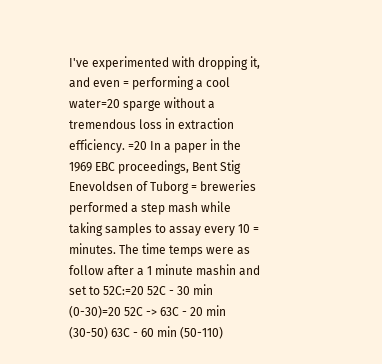I've experimented with dropping it, and even = performing a cool water=20 sparge without a tremendous loss in extraction efficiency. =20 In a paper in the 1969 EBC proceedings, Bent Stig Enevoldsen of Tuborg = breweries performed a step mash while taking samples to assay every 10 = minutes. The time temps were as follow after a 1 minute mashin and set to 52C:=20 52C - 30 min (0-30)=20 52C -> 63C - 20 min (30-50) 63C - 60 min (50-110)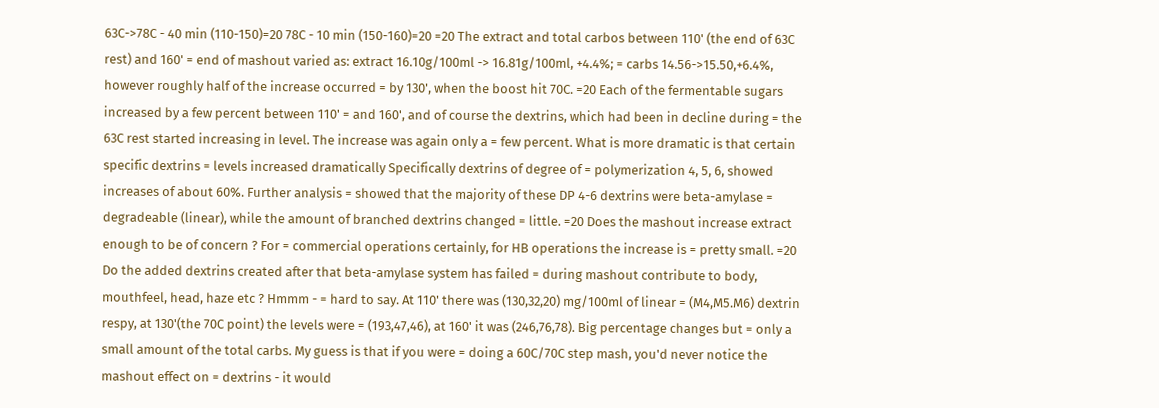63C->78C - 40 min (110-150)=20 78C - 10 min (150-160)=20 =20 The extract and total carbos between 110' (the end of 63C rest) and 160' = end of mashout varied as: extract 16.10g/100ml -> 16.81g/100ml, +4.4%; = carbs 14.56->15.50,+6.4%, however roughly half of the increase occurred = by 130', when the boost hit 70C. =20 Each of the fermentable sugars increased by a few percent between 110' = and 160', and of course the dextrins, which had been in decline during = the 63C rest started increasing in level. The increase was again only a = few percent. What is more dramatic is that certain specific dextrins = levels increased dramatically Specifically dextrins of degree of = polymerization 4, 5, 6, showed increases of about 60%. Further analysis = showed that the majority of these DP 4-6 dextrins were beta-amylase = degradeable (linear), while the amount of branched dextrins changed = little. =20 Does the mashout increase extract enough to be of concern ? For = commercial operations certainly, for HB operations the increase is = pretty small. =20 Do the added dextrins created after that beta-amylase system has failed = during mashout contribute to body, mouthfeel, head, haze etc ? Hmmm - = hard to say. At 110' there was (130,32,20) mg/100ml of linear = (M4,M5.M6) dextrin respy, at 130'(the 70C point) the levels were = (193,47,46), at 160' it was (246,76,78). Big percentage changes but = only a small amount of the total carbs. My guess is that if you were = doing a 60C/70C step mash, you'd never notice the mashout effect on = dextrins - it would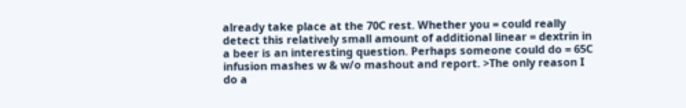already take place at the 70C rest. Whether you = could really detect this relatively small amount of additional linear = dextrin in a beer is an interesting question. Perhaps someone could do = 65C infusion mashes w & w/o mashout and report. >The only reason I do a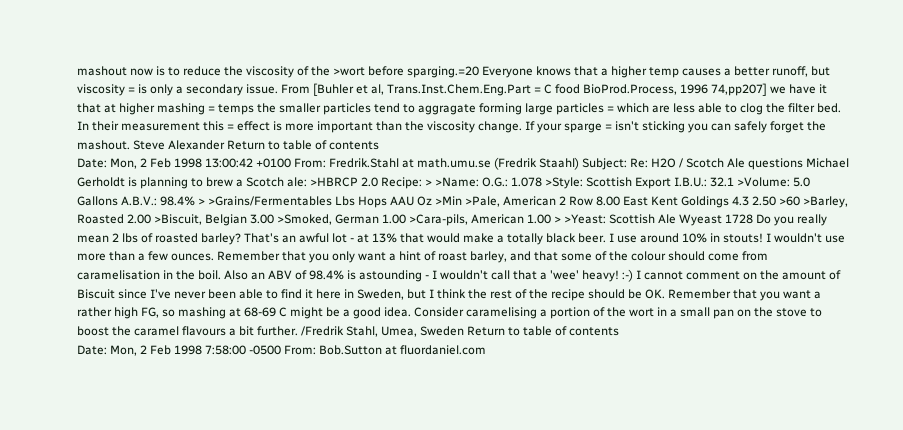mashout now is to reduce the viscosity of the >wort before sparging.=20 Everyone knows that a higher temp causes a better runoff, but viscosity = is only a secondary issue. From [Buhler et al, Trans.Inst.Chem.Eng.Part = C food BioProd.Process, 1996 74,pp207] we have it that at higher mashing = temps the smaller particles tend to aggragate forming large particles = which are less able to clog the filter bed. In their measurement this = effect is more important than the viscosity change. If your sparge = isn't sticking you can safely forget the mashout. Steve Alexander Return to table of contents
Date: Mon, 2 Feb 1998 13:00:42 +0100 From: Fredrik.Stahl at math.umu.se (Fredrik Staahl) Subject: Re: H2O / Scotch Ale questions Michael Gerholdt is planning to brew a Scotch ale: >HBRCP 2.0 Recipe: > >Name: O.G.: 1.078 >Style: Scottish Export I.B.U.: 32.1 >Volume: 5.0 Gallons A.B.V.: 98.4% > >Grains/Fermentables Lbs Hops AAU Oz >Min >Pale, American 2 Row 8.00 East Kent Goldings 4.3 2.50 >60 >Barley, Roasted 2.00 >Biscuit, Belgian 3.00 >Smoked, German 1.00 >Cara-pils, American 1.00 > >Yeast: Scottish Ale Wyeast 1728 Do you really mean 2 lbs of roasted barley? That's an awful lot - at 13% that would make a totally black beer. I use around 10% in stouts! I wouldn't use more than a few ounces. Remember that you only want a hint of roast barley, and that some of the colour should come from caramelisation in the boil. Also an ABV of 98.4% is astounding - I wouldn't call that a 'wee' heavy! :-) I cannot comment on the amount of Biscuit since I've never been able to find it here in Sweden, but I think the rest of the recipe should be OK. Remember that you want a rather high FG, so mashing at 68-69 C might be a good idea. Consider caramelising a portion of the wort in a small pan on the stove to boost the caramel flavours a bit further. /Fredrik Stahl, Umea, Sweden Return to table of contents
Date: Mon, 2 Feb 1998 7:58:00 -0500 From: Bob.Sutton at fluordaniel.com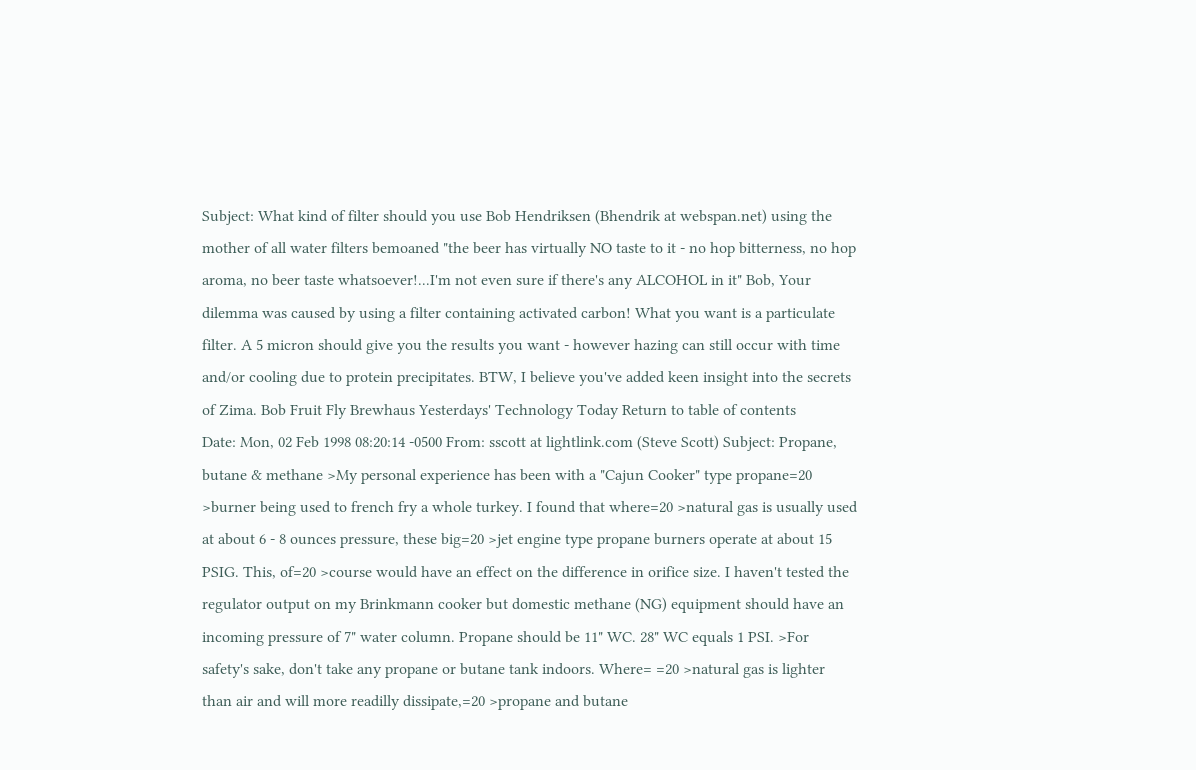Subject: What kind of filter should you use Bob Hendriksen (Bhendrik at webspan.net) using the mother of all water filters bemoaned "the beer has virtually NO taste to it - no hop bitterness, no hop aroma, no beer taste whatsoever!...I'm not even sure if there's any ALCOHOL in it" Bob, Your dilemma was caused by using a filter containing activated carbon! What you want is a particulate filter. A 5 micron should give you the results you want - however hazing can still occur with time and/or cooling due to protein precipitates. BTW, I believe you've added keen insight into the secrets of Zima. Bob Fruit Fly Brewhaus Yesterdays' Technology Today Return to table of contents
Date: Mon, 02 Feb 1998 08:20:14 -0500 From: sscott at lightlink.com (Steve Scott) Subject: Propane, butane & methane >My personal experience has been with a "Cajun Cooker" type propane=20 >burner being used to french fry a whole turkey. I found that where=20 >natural gas is usually used at about 6 - 8 ounces pressure, these big=20 >jet engine type propane burners operate at about 15 PSIG. This, of=20 >course would have an effect on the difference in orifice size. I haven't tested the regulator output on my Brinkmann cooker but domestic methane (NG) equipment should have an incoming pressure of 7" water column. Propane should be 11" WC. 28" WC equals 1 PSI. >For safety's sake, don't take any propane or butane tank indoors. Where= =20 >natural gas is lighter than air and will more readilly dissipate,=20 >propane and butane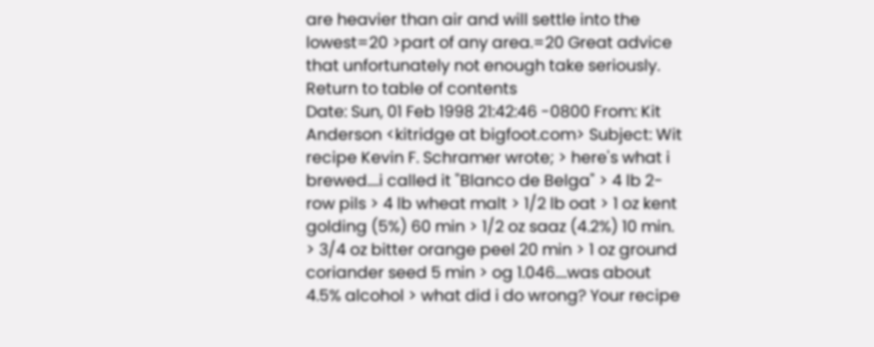are heavier than air and will settle into the lowest=20 >part of any area.=20 Great advice that unfortunately not enough take seriously. Return to table of contents
Date: Sun, 01 Feb 1998 21:42:46 -0800 From: Kit Anderson <kitridge at bigfoot.com> Subject: Wit recipe Kevin F. Schramer wrote; > here's what i brewed....i called it "Blanco de Belga" > 4 lb 2-row pils > 4 lb wheat malt > 1/2 lb oat > 1 oz kent golding (5%) 60 min > 1/2 oz saaz (4.2%) 10 min. > 3/4 oz bitter orange peel 20 min > 1 oz ground coriander seed 5 min > og 1.046....was about 4.5% alcohol > what did i do wrong? Your recipe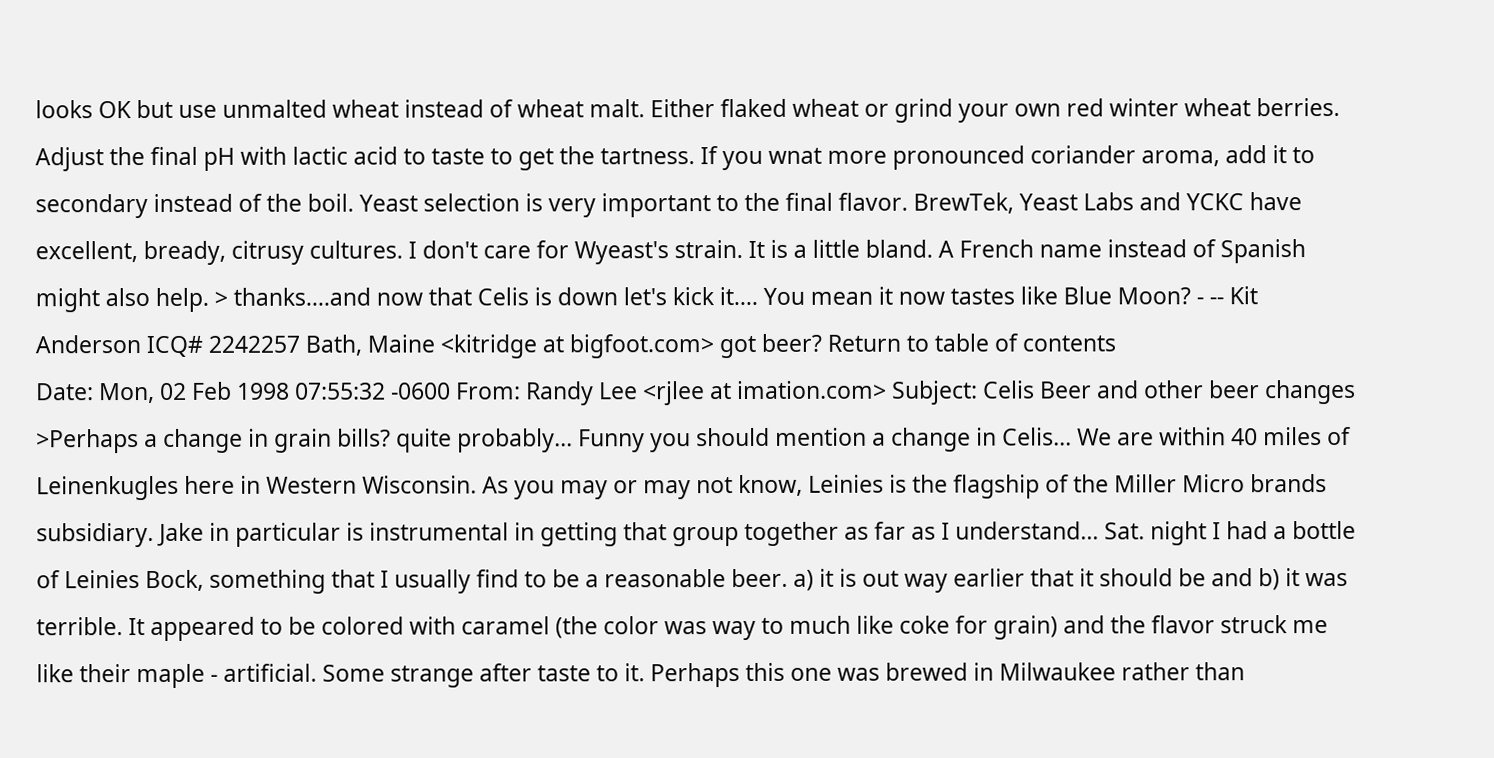looks OK but use unmalted wheat instead of wheat malt. Either flaked wheat or grind your own red winter wheat berries. Adjust the final pH with lactic acid to taste to get the tartness. If you wnat more pronounced coriander aroma, add it to secondary instead of the boil. Yeast selection is very important to the final flavor. BrewTek, Yeast Labs and YCKC have excellent, bready, citrusy cultures. I don't care for Wyeast's strain. It is a little bland. A French name instead of Spanish might also help. > thanks....and now that Celis is down let's kick it.... You mean it now tastes like Blue Moon? - -- Kit Anderson ICQ# 2242257 Bath, Maine <kitridge at bigfoot.com> got beer? Return to table of contents
Date: Mon, 02 Feb 1998 07:55:32 -0600 From: Randy Lee <rjlee at imation.com> Subject: Celis Beer and other beer changes >Perhaps a change in grain bills? quite probably... Funny you should mention a change in Celis... We are within 40 miles of Leinenkugles here in Western Wisconsin. As you may or may not know, Leinies is the flagship of the Miller Micro brands subsidiary. Jake in particular is instrumental in getting that group together as far as I understand... Sat. night I had a bottle of Leinies Bock, something that I usually find to be a reasonable beer. a) it is out way earlier that it should be and b) it was terrible. It appeared to be colored with caramel (the color was way to much like coke for grain) and the flavor struck me like their maple - artificial. Some strange after taste to it. Perhaps this one was brewed in Milwaukee rather than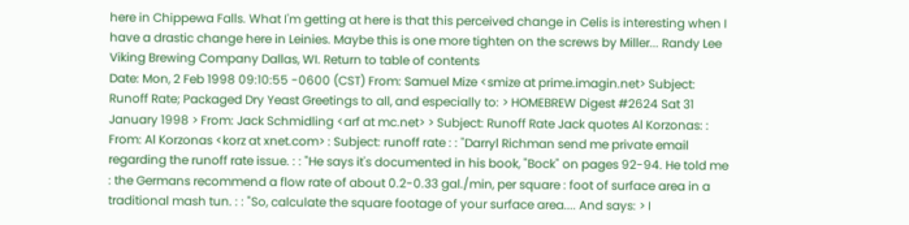here in Chippewa Falls. What I'm getting at here is that this perceived change in Celis is interesting when I have a drastic change here in Leinies. Maybe this is one more tighten on the screws by Miller... Randy Lee Viking Brewing Company Dallas, WI. Return to table of contents
Date: Mon, 2 Feb 1998 09:10:55 -0600 (CST) From: Samuel Mize <smize at prime.imagin.net> Subject: Runoff Rate; Packaged Dry Yeast Greetings to all, and especially to: > HOMEBREW Digest #2624 Sat 31 January 1998 > From: Jack Schmidling <arf at mc.net> > Subject: Runoff Rate Jack quotes Al Korzonas: : From: Al Korzonas <korz at xnet.com> : Subject: runoff rate : : "Darryl Richman send me private email regarding the runoff rate issue. : : "He says it's documented in his book, "Bock" on pages 92-94. He told me : the Germans recommend a flow rate of about 0.2-0.33 gal./min, per square : foot of surface area in a traditional mash tun. : : "So, calculate the square footage of your surface area.... And says: > I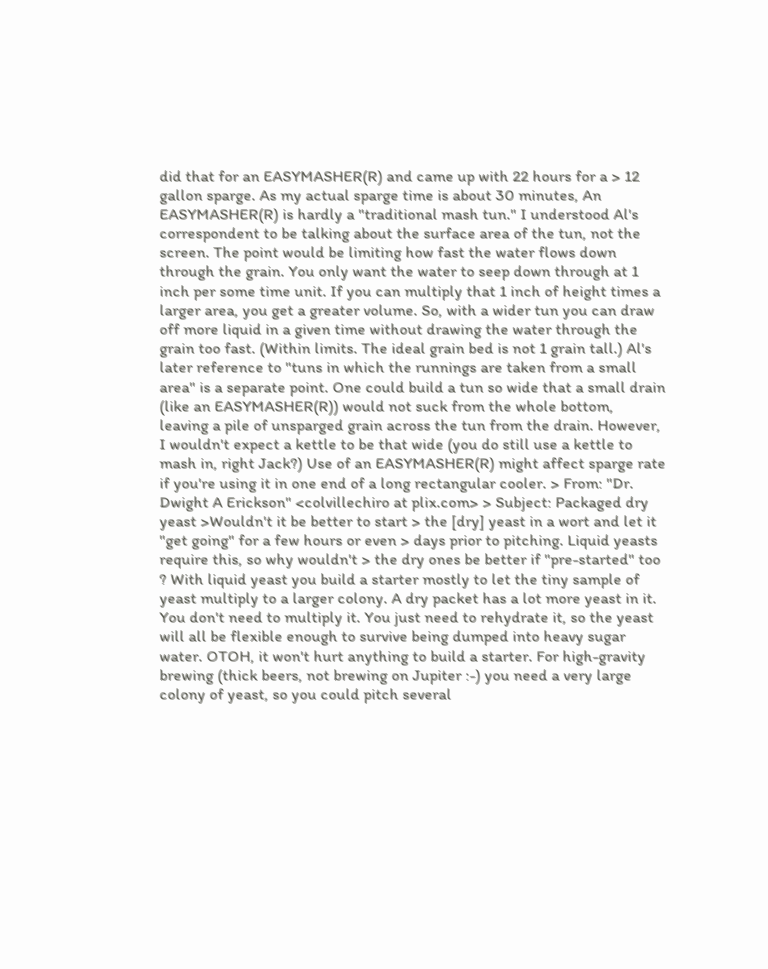did that for an EASYMASHER(R) and came up with 22 hours for a > 12 gallon sparge. As my actual sparge time is about 30 minutes, An EASYMASHER(R) is hardly a "traditional mash tun." I understood Al's correspondent to be talking about the surface area of the tun, not the screen. The point would be limiting how fast the water flows down through the grain. You only want the water to seep down through at 1 inch per some time unit. If you can multiply that 1 inch of height times a larger area, you get a greater volume. So, with a wider tun you can draw off more liquid in a given time without drawing the water through the grain too fast. (Within limits. The ideal grain bed is not 1 grain tall.) Al's later reference to "tuns in which the runnings are taken from a small area" is a separate point. One could build a tun so wide that a small drain (like an EASYMASHER(R)) would not suck from the whole bottom, leaving a pile of unsparged grain across the tun from the drain. However, I wouldn't expect a kettle to be that wide (you do still use a kettle to mash in, right Jack?) Use of an EASYMASHER(R) might affect sparge rate if you're using it in one end of a long rectangular cooler. > From: "Dr. Dwight A Erickson" <colvillechiro at plix.com> > Subject: Packaged dry yeast >Wouldn't it be better to start > the [dry] yeast in a wort and let it "get going" for a few hours or even > days prior to pitching. Liquid yeasts require this, so why wouldn't > the dry ones be better if "pre-started" too ? With liquid yeast you build a starter mostly to let the tiny sample of yeast multiply to a larger colony. A dry packet has a lot more yeast in it. You don't need to multiply it. You just need to rehydrate it, so the yeast will all be flexible enough to survive being dumped into heavy sugar water. OTOH, it won't hurt anything to build a starter. For high-gravity brewing (thick beers, not brewing on Jupiter :-) you need a very large colony of yeast, so you could pitch several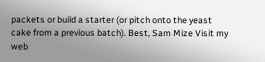packets or build a starter (or pitch onto the yeast cake from a previous batch). Best, Sam Mize Visit my web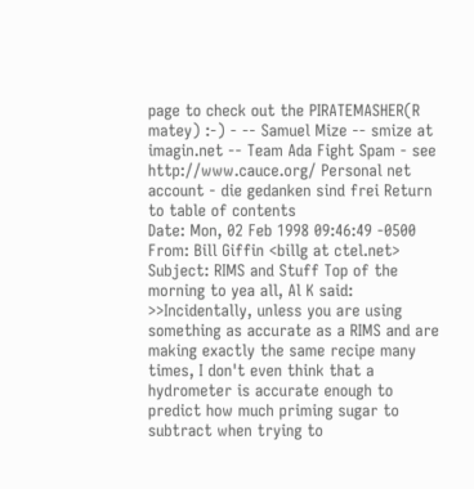page to check out the PIRATEMASHER(R matey) :-) - -- Samuel Mize -- smize at imagin.net -- Team Ada Fight Spam - see http://www.cauce.org/ Personal net account - die gedanken sind frei Return to table of contents
Date: Mon, 02 Feb 1998 09:46:49 -0500 From: Bill Giffin <billg at ctel.net> Subject: RIMS and Stuff Top of the morning to yea all, Al K said: >>Incidentally, unless you are using something as accurate as a RIMS and are making exactly the same recipe many times, I don't even think that a hydrometer is accurate enough to predict how much priming sugar to subtract when trying to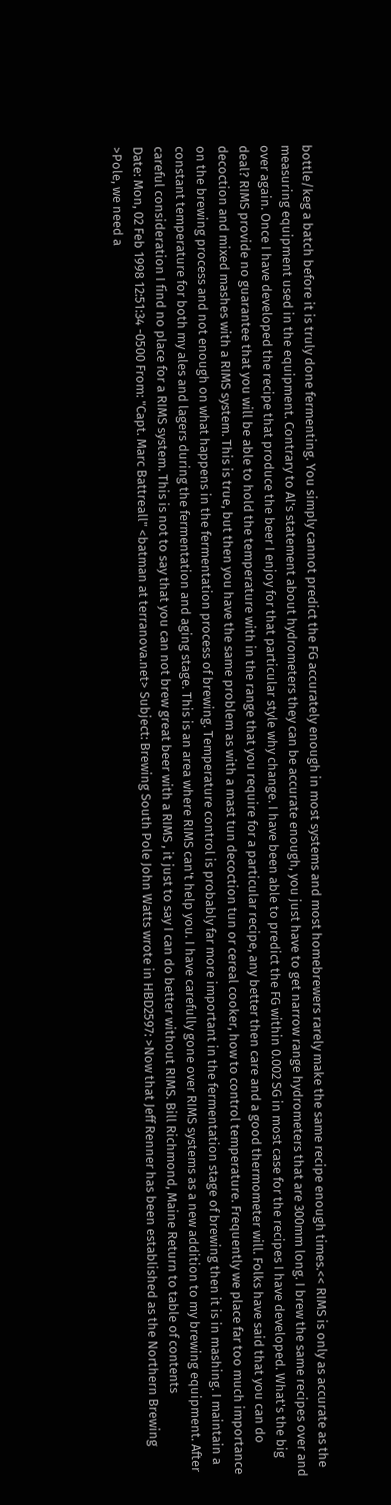bottle/keg a batch before it is truly done fermenting. You simply cannot predict the FG accurately enough in most systems and most homebrewers rarely make the same recipe enough times.<< RIMS is only as accurate as the measuring equipment used in the equipment. Contrary to Al's statement about hydrometers they can be accurate enough, you just have to get narrow range hydrometers that are 300mm long. I brew the same recipes over and over again. Once I have developed the recipe that produce the beer I enjoy for that particular style why change. I have been able to predict the FG within 0.002 SG in most case for the recipes I have developed. What's the big deal? RIMS provide no guarantee that you will be able to hold the temperature with in the range that you require for a particular recipe, any better then care and a good thermometer will. Folks have said that you can do decoction and mixed mashes with a RIMS system. This is true, but then you have the same problem as with a mast tun decoction tun or cereal cooker, how to control temperature. Frequently we place far too much importance on the brewing process and not enough on what happens in the fermentation process of brewing. Temperature control is probably far more important in the fermentation stage of brewing then it is in mashing. I maintain a constant temperature for both my ales and lagers during the fermentation and aging stage. This is an area where RIMS can't help you. I have carefully gone over RIMS systems as a new addition to my brewing equipment. After careful consideration I find no place for a RIMS system. This is not to say that you can not brew great beer with a RIMS , it just to say I can do better without RIMS. Bill Richmond, Maine Return to table of contents
Date: Mon, 02 Feb 1998 12:51:34 -0500 From: "Capt. Marc Battreall" <batman at terranova.net> Subject: Brewing South Pole John Watts wrote in HBD2597: >Now that Jeff Renner has been established as the Northern Brewing >Pole, we need a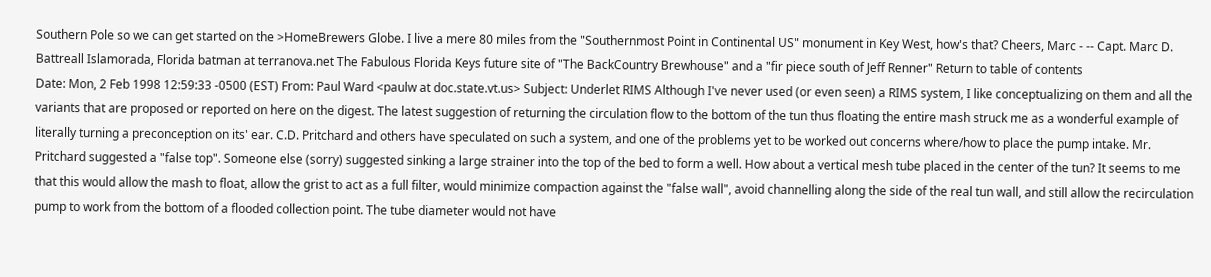Southern Pole so we can get started on the >HomeBrewers Globe. I live a mere 80 miles from the "Southernmost Point in Continental US" monument in Key West, how's that? Cheers, Marc - -- Capt. Marc D. Battreall Islamorada, Florida batman at terranova.net The Fabulous Florida Keys future site of "The BackCountry Brewhouse" and a "fir piece south of Jeff Renner" Return to table of contents
Date: Mon, 2 Feb 1998 12:59:33 -0500 (EST) From: Paul Ward <paulw at doc.state.vt.us> Subject: Underlet RIMS Although I've never used (or even seen) a RIMS system, I like conceptualizing on them and all the variants that are proposed or reported on here on the digest. The latest suggestion of returning the circulation flow to the bottom of the tun thus floating the entire mash struck me as a wonderful example of literally turning a preconception on its' ear. C.D. Pritchard and others have speculated on such a system, and one of the problems yet to be worked out concerns where/how to place the pump intake. Mr. Pritchard suggested a "false top". Someone else (sorry) suggested sinking a large strainer into the top of the bed to form a well. How about a vertical mesh tube placed in the center of the tun? It seems to me that this would allow the mash to float, allow the grist to act as a full filter, would minimize compaction against the "false wall", avoid channelling along the side of the real tun wall, and still allow the recirculation pump to work from the bottom of a flooded collection point. The tube diameter would not have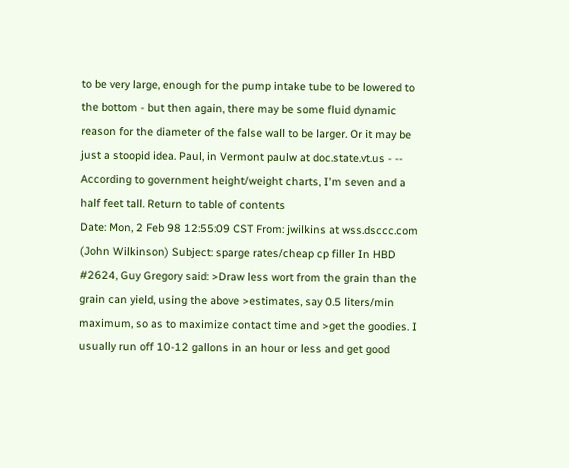to be very large, enough for the pump intake tube to be lowered to the bottom - but then again, there may be some fluid dynamic reason for the diameter of the false wall to be larger. Or it may be just a stoopid idea. Paul, in Vermont paulw at doc.state.vt.us - -- According to government height/weight charts, I'm seven and a half feet tall. Return to table of contents
Date: Mon, 2 Feb 98 12:55:09 CST From: jwilkins at wss.dsccc.com (John Wilkinson) Subject: sparge rates/cheap cp filler In HBD #2624, Guy Gregory said: >Draw less wort from the grain than the grain can yield, using the above >estimates, say 0.5 liters/min maximum, so as to maximize contact time and >get the goodies. I usually run off 10-12 gallons in an hour or less and get good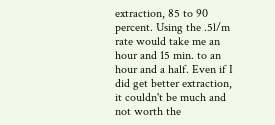extraction, 85 to 90 percent. Using the .5l/m rate would take me an hour and 15 min. to an hour and a half. Even if I did get better extraction, it couldn't be much and not worth the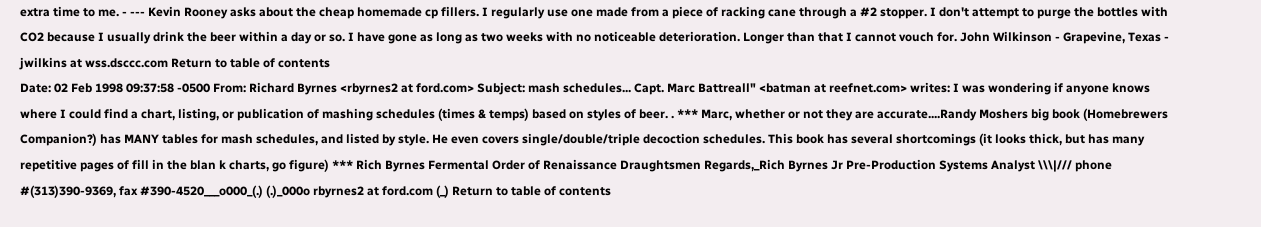extra time to me. - --- Kevin Rooney asks about the cheap homemade cp fillers. I regularly use one made from a piece of racking cane through a #2 stopper. I don't attempt to purge the bottles with CO2 because I usually drink the beer within a day or so. I have gone as long as two weeks with no noticeable deterioration. Longer than that I cannot vouch for. John Wilkinson - Grapevine, Texas - jwilkins at wss.dsccc.com Return to table of contents
Date: 02 Feb 1998 09:37:58 -0500 From: Richard Byrnes <rbyrnes2 at ford.com> Subject: mash schedules... Capt. Marc Battreall" <batman at reefnet.com> writes: I was wondering if anyone knows where I could find a chart, listing, or publication of mashing schedules (times & temps) based on styles of beer. . *** Marc, whether or not they are accurate....Randy Moshers big book (Homebrewers Companion?) has MANY tables for mash schedules, and listed by style. He even covers single/double/triple decoction schedules. This book has several shortcomings (it looks thick, but has many repetitive pages of fill in the blan k charts, go figure) *** Rich Byrnes Fermental Order of Renaissance Draughtsmen Regards,_Rich Byrnes Jr Pre-Production Systems Analyst \\\|/// phone #(313)390-9369, fax #390-4520___o000_(.) (.)_000o rbyrnes2 at ford.com (_) Return to table of contents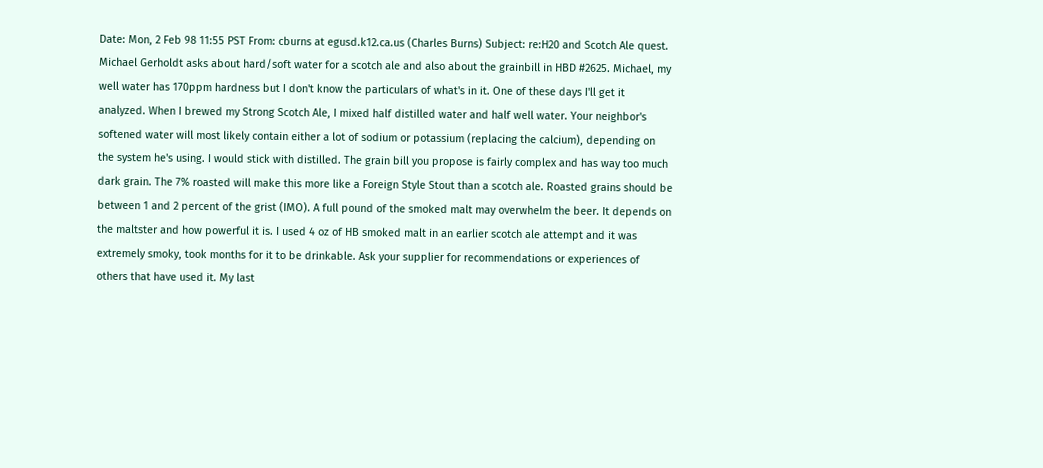Date: Mon, 2 Feb 98 11:55 PST From: cburns at egusd.k12.ca.us (Charles Burns) Subject: re:H20 and Scotch Ale quest. Michael Gerholdt asks about hard/soft water for a scotch ale and also about the grainbill in HBD #2625. Michael, my well water has 170ppm hardness but I don't know the particulars of what's in it. One of these days I'll get it analyzed. When I brewed my Strong Scotch Ale, I mixed half distilled water and half well water. Your neighbor's softened water will most likely contain either a lot of sodium or potassium (replacing the calcium), depending on the system he's using. I would stick with distilled. The grain bill you propose is fairly complex and has way too much dark grain. The 7% roasted will make this more like a Foreign Style Stout than a scotch ale. Roasted grains should be between 1 and 2 percent of the grist (IMO). A full pound of the smoked malt may overwhelm the beer. It depends on the maltster and how powerful it is. I used 4 oz of HB smoked malt in an earlier scotch ale attempt and it was extremely smoky, took months for it to be drinkable. Ask your supplier for recommendations or experiences of others that have used it. My last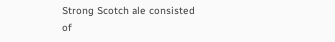Strong Scotch ale consisted of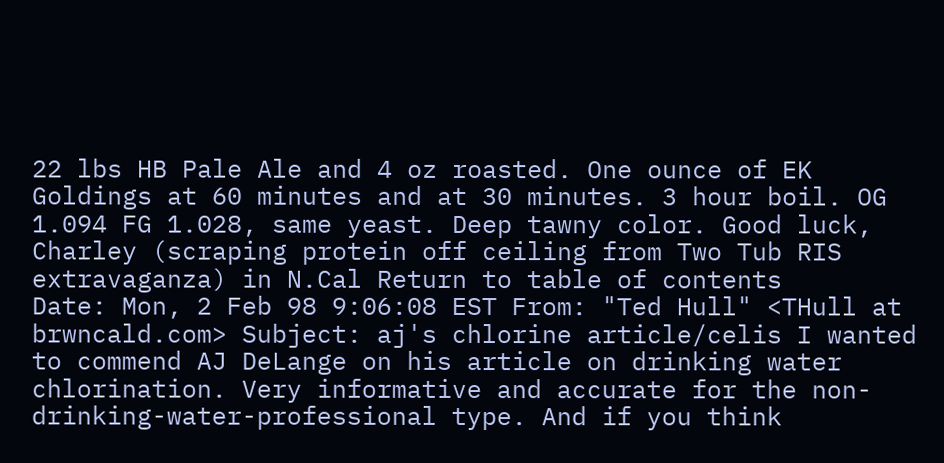22 lbs HB Pale Ale and 4 oz roasted. One ounce of EK Goldings at 60 minutes and at 30 minutes. 3 hour boil. OG 1.094 FG 1.028, same yeast. Deep tawny color. Good luck, Charley (scraping protein off ceiling from Two Tub RIS extravaganza) in N.Cal Return to table of contents
Date: Mon, 2 Feb 98 9:06:08 EST From: "Ted Hull" <THull at brwncald.com> Subject: aj's chlorine article/celis I wanted to commend AJ DeLange on his article on drinking water chlorination. Very informative and accurate for the non-drinking-water-professional type. And if you think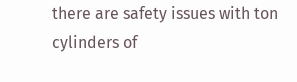there are safety issues with ton cylinders of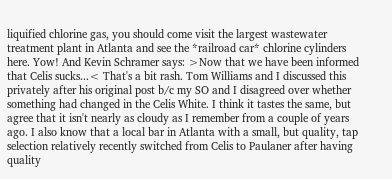liquified chlorine gas, you should come visit the largest wastewater treatment plant in Atlanta and see the *railroad car* chlorine cylinders here. Yow! And Kevin Schramer says: >Now that we have been informed that Celis sucks...< That's a bit rash. Tom Williams and I discussed this privately after his original post b/c my SO and I disagreed over whether something had changed in the Celis White. I think it tastes the same, but agree that it isn't nearly as cloudy as I remember from a couple of years ago. I also know that a local bar in Atlanta with a small, but quality, tap selection relatively recently switched from Celis to Paulaner after having quality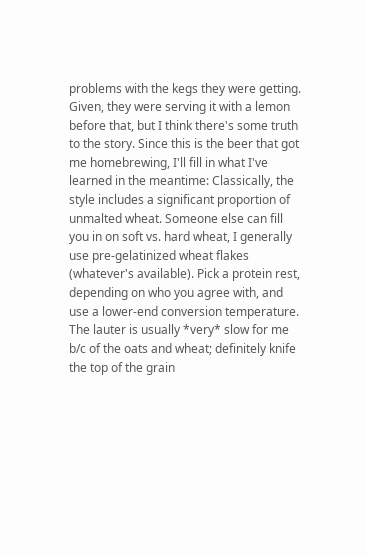problems with the kegs they were getting. Given, they were serving it with a lemon before that, but I think there's some truth to the story. Since this is the beer that got me homebrewing, I'll fill in what I've learned in the meantime: Classically, the style includes a significant proportion of unmalted wheat. Someone else can fill you in on soft vs. hard wheat, I generally use pre-gelatinized wheat flakes (whatever's available). Pick a protein rest, depending on who you agree with, and use a lower-end conversion temperature. The lauter is usually *very* slow for me b/c of the oats and wheat; definitely knife the top of the grain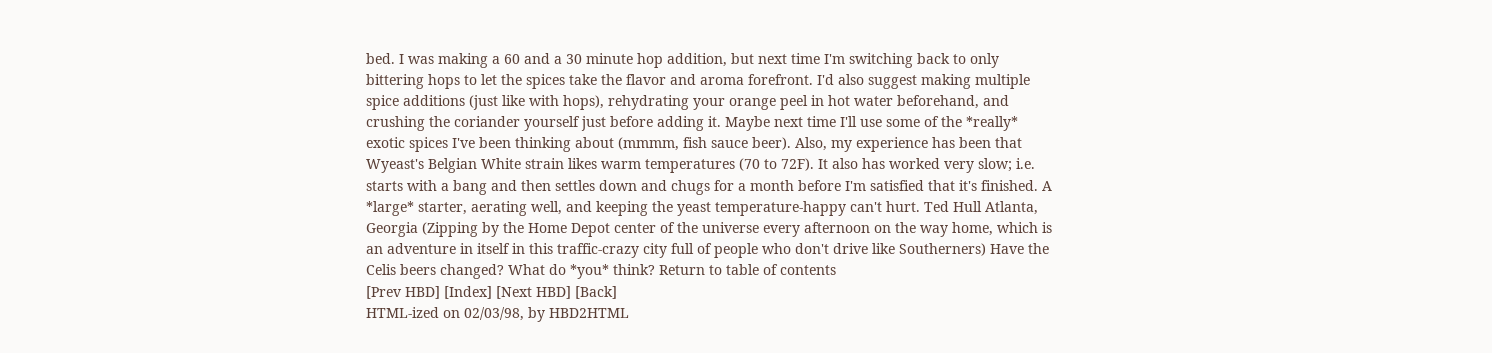bed. I was making a 60 and a 30 minute hop addition, but next time I'm switching back to only bittering hops to let the spices take the flavor and aroma forefront. I'd also suggest making multiple spice additions (just like with hops), rehydrating your orange peel in hot water beforehand, and crushing the coriander yourself just before adding it. Maybe next time I'll use some of the *really* exotic spices I've been thinking about (mmmm, fish sauce beer). Also, my experience has been that Wyeast's Belgian White strain likes warm temperatures (70 to 72F). It also has worked very slow; i.e. starts with a bang and then settles down and chugs for a month before I'm satisfied that it's finished. A *large* starter, aerating well, and keeping the yeast temperature-happy can't hurt. Ted Hull Atlanta, Georgia (Zipping by the Home Depot center of the universe every afternoon on the way home, which is an adventure in itself in this traffic-crazy city full of people who don't drive like Southerners) Have the Celis beers changed? What do *you* think? Return to table of contents
[Prev HBD] [Index] [Next HBD] [Back]
HTML-ized on 02/03/98, by HBD2HTML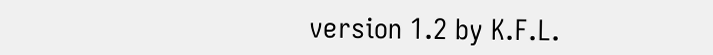version 1.2 by K.F.L.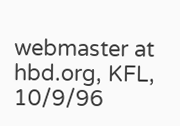webmaster at hbd.org, KFL, 10/9/96